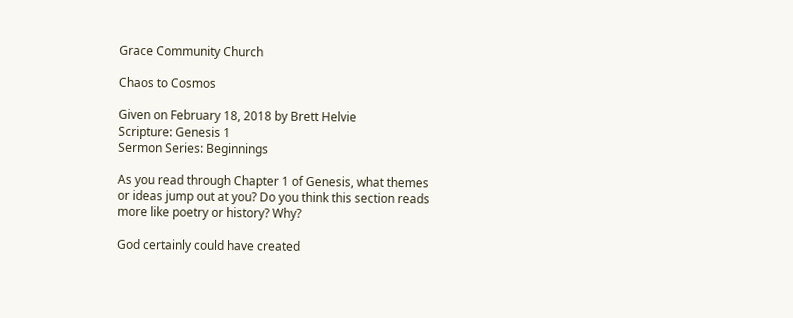Grace Community Church

Chaos to Cosmos

Given on February 18, 2018 by Brett Helvie
Scripture: Genesis 1
Sermon Series: Beginnings

As you read through Chapter 1 of Genesis, what themes or ideas jump out at you? Do you think this section reads more like poetry or history? Why?

God certainly could have created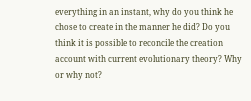everything in an instant, why do you think he chose to create in the manner he did? Do you think it is possible to reconcile the creation account with current evolutionary theory? Why or why not?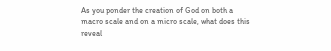As you ponder the creation of God on both a macro scale and on a micro scale, what does this reveal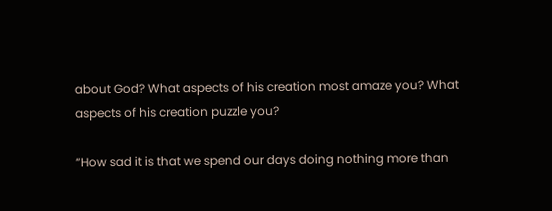about God? What aspects of his creation most amaze you? What aspects of his creation puzzle you?

“How sad it is that we spend our days doing nothing more than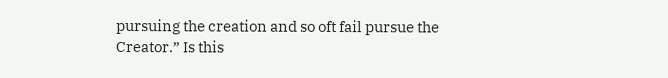pursuing the creation and so oft fail pursue the Creator.” Is this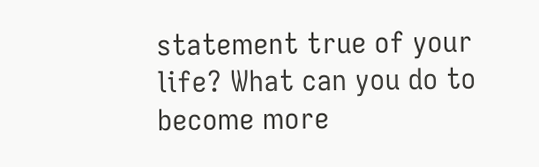statement true of your life? What can you do to become more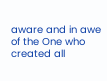aware and in awe of the One who created all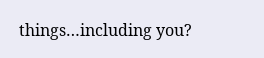things…including you?